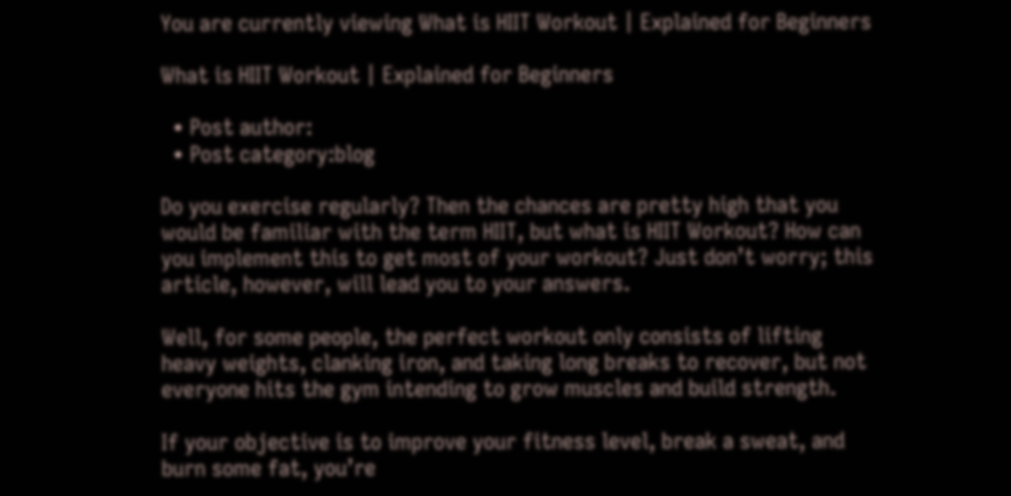You are currently viewing What is HIIT Workout | Explained for Beginners

What is HIIT Workout | Explained for Beginners

  • Post author:
  • Post category:blog

Do you exercise regularly? Then the chances are pretty high that you would be familiar with the term HIIT, but what is HIIT Workout? How can you implement this to get most of your workout? Just don’t worry; this article, however, will lead you to your answers.

Well, for some people, the perfect workout only consists of lifting heavy weights, clanking iron, and taking long breaks to recover, but not everyone hits the gym intending to grow muscles and build strength.

If your objective is to improve your fitness level, break a sweat, and burn some fat, you’re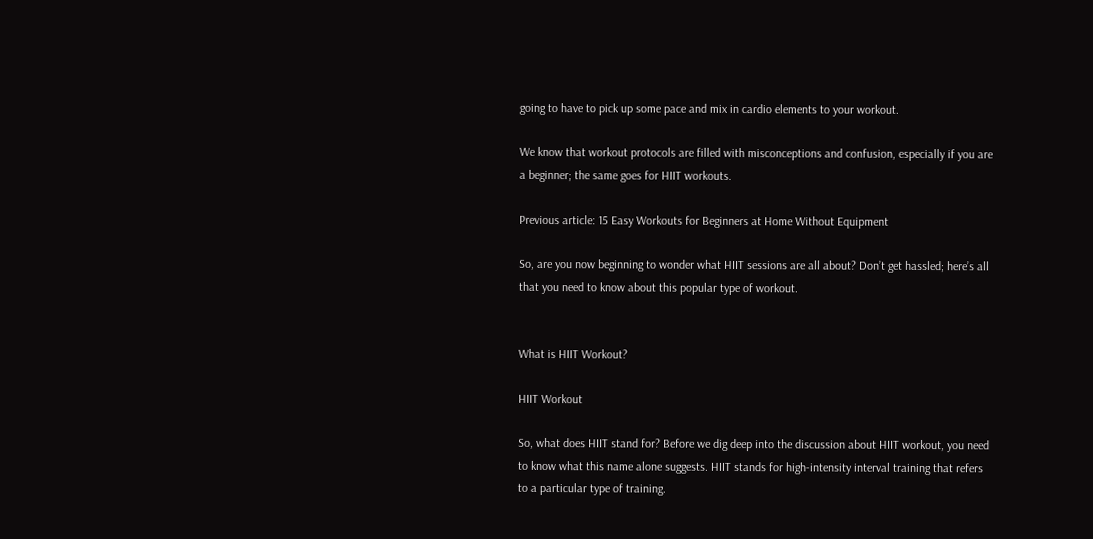going to have to pick up some pace and mix in cardio elements to your workout.

We know that workout protocols are filled with misconceptions and confusion, especially if you are a beginner; the same goes for HIIT workouts.

Previous article: 15 Easy Workouts for Beginners at Home Without Equipment

So, are you now beginning to wonder what HIIT sessions are all about? Don’t get hassled; here’s all that you need to know about this popular type of workout.


What is HIIT Workout?

HIIT Workout

So, what does HIIT stand for? Before we dig deep into the discussion about HIIT workout, you need to know what this name alone suggests. HIIT stands for high-intensity interval training that refers to a particular type of training.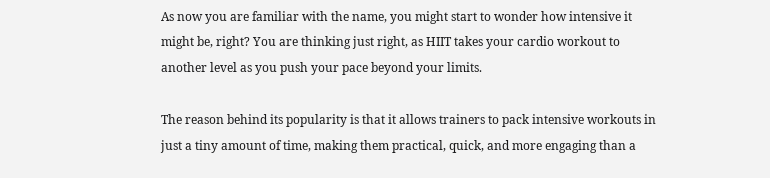As now you are familiar with the name, you might start to wonder how intensive it might be, right? You are thinking just right, as HIIT takes your cardio workout to another level as you push your pace beyond your limits.

The reason behind its popularity is that it allows trainers to pack intensive workouts in just a tiny amount of time, making them practical, quick, and more engaging than a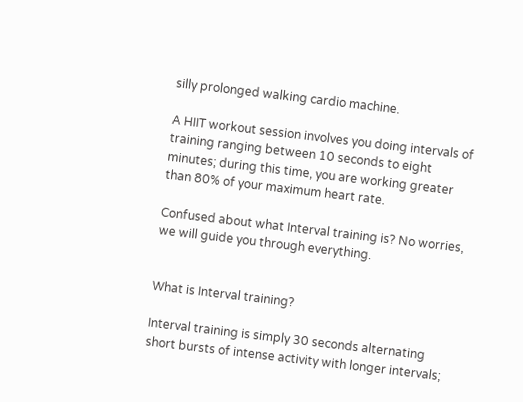silly prolonged walking cardio machine.

A HIIT workout session involves you doing intervals of training ranging between 10 seconds to eight minutes; during this time, you are working greater than 80% of your maximum heart rate.

Confused about what Interval training is? No worries, we will guide you through everything.


What is Interval training?

Interval training is simply 30 seconds alternating short bursts of intense activity with longer intervals;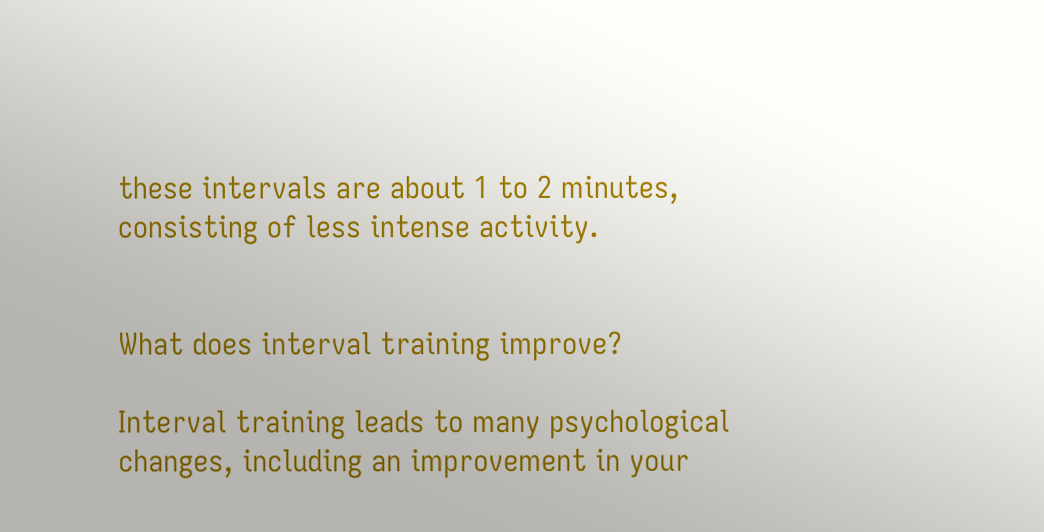these intervals are about 1 to 2 minutes, consisting of less intense activity.


What does interval training improve?

Interval training leads to many psychological changes, including an improvement in your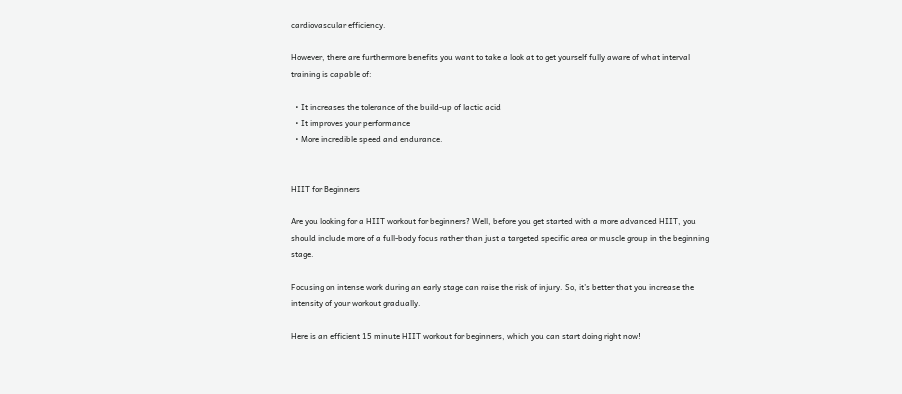cardiovascular efficiency.

However, there are furthermore benefits you want to take a look at to get yourself fully aware of what interval training is capable of:

  • It increases the tolerance of the build-up of lactic acid
  • It improves your performance
  • More incredible speed and endurance.


HIIT for Beginners

Are you looking for a HIIT workout for beginners? Well, before you get started with a more advanced HIIT, you should include more of a full-body focus rather than just a targeted specific area or muscle group in the beginning stage.

Focusing on intense work during an early stage can raise the risk of injury. So, it’s better that you increase the intensity of your workout gradually.

Here is an efficient 15 minute HIIT workout for beginners, which you can start doing right now!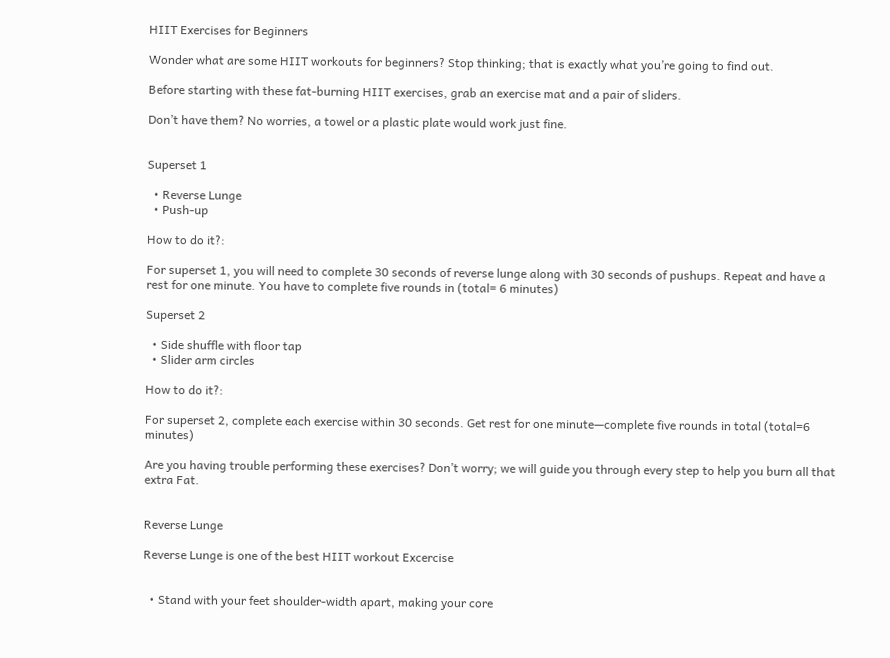HIIT Exercises for Beginners

Wonder what are some HIIT workouts for beginners? Stop thinking; that is exactly what you’re going to find out.

Before starting with these fat-burning HIIT exercises, grab an exercise mat and a pair of sliders.

Don’t have them? No worries, a towel or a plastic plate would work just fine.


Superset 1

  • Reverse Lunge
  • Push-up

How to do it?:

For superset 1, you will need to complete 30 seconds of reverse lunge along with 30 seconds of pushups. Repeat and have a rest for one minute. You have to complete five rounds in (total= 6 minutes)

Superset 2

  • Side shuffle with floor tap
  • Slider arm circles

How to do it?:

For superset 2, complete each exercise within 30 seconds. Get rest for one minute—complete five rounds in total (total=6 minutes)

Are you having trouble performing these exercises? Don’t worry; we will guide you through every step to help you burn all that extra Fat.


Reverse Lunge

Reverse Lunge is one of the best HIIT workout Excercise


  • Stand with your feet shoulder-width apart, making your core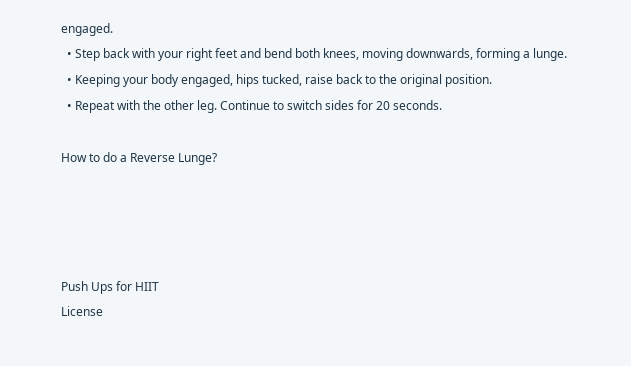engaged.
  • Step back with your right feet and bend both knees, moving downwards, forming a lunge.
  • Keeping your body engaged, hips tucked, raise back to the original position.
  • Repeat with the other leg. Continue to switch sides for 20 seconds.

How to do a Reverse Lunge?




Push Ups for HIIT
License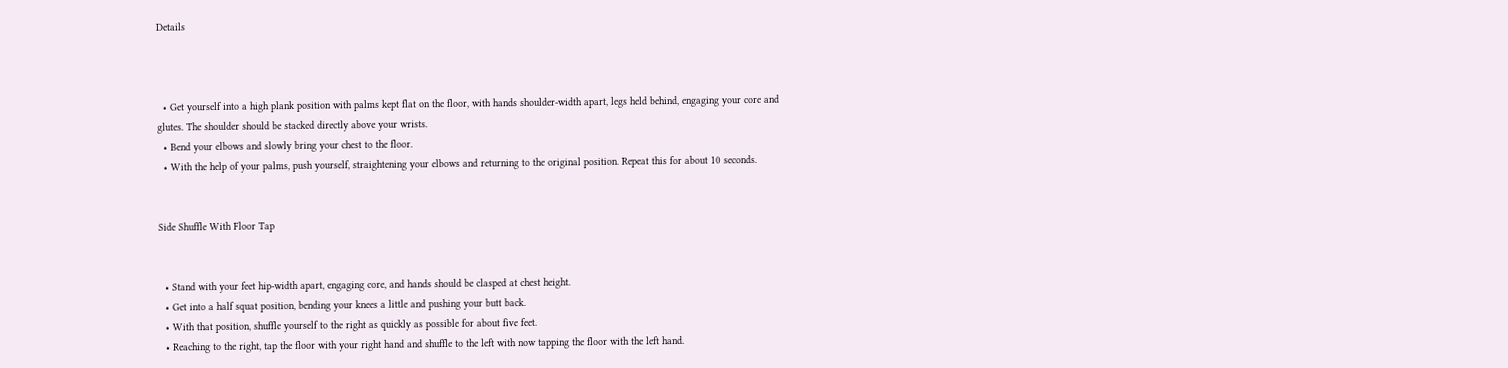Details



  • Get yourself into a high plank position with palms kept flat on the floor, with hands shoulder-width apart, legs held behind, engaging your core and glutes. The shoulder should be stacked directly above your wrists.
  • Bend your elbows and slowly bring your chest to the floor.
  • With the help of your palms, push yourself, straightening your elbows and returning to the original position. Repeat this for about 10 seconds.


Side Shuffle With Floor Tap


  • Stand with your feet hip-width apart, engaging core, and hands should be clasped at chest height.
  • Get into a half squat position, bending your knees a little and pushing your butt back.
  • With that position, shuffle yourself to the right as quickly as possible for about five feet.
  • Reaching to the right, tap the floor with your right hand and shuffle to the left with now tapping the floor with the left hand.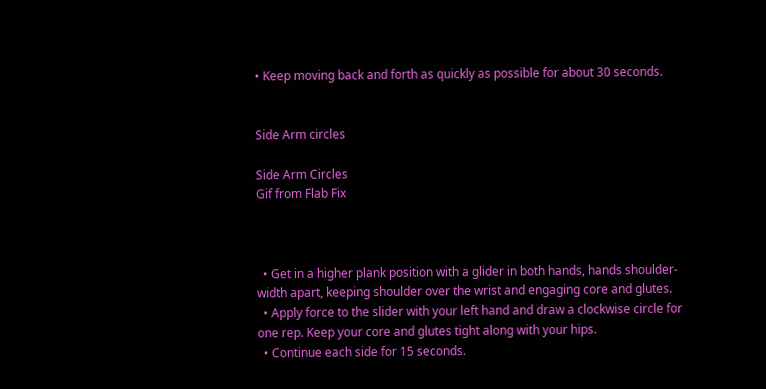• Keep moving back and forth as quickly as possible for about 30 seconds.


Side Arm circles

Side Arm Circles
Gif from Flab Fix



  • Get in a higher plank position with a glider in both hands, hands shoulder-width apart, keeping shoulder over the wrist and engaging core and glutes.
  • Apply force to the slider with your left hand and draw a clockwise circle for one rep. Keep your core and glutes tight along with your hips.
  • Continue each side for 15 seconds.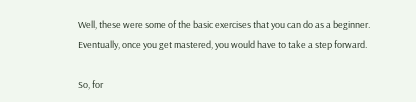Well, these were some of the basic exercises that you can do as a beginner. Eventually, once you get mastered, you would have to take a step forward.

So, for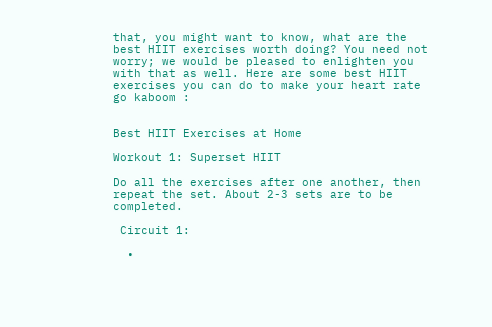that, you might want to know, what are the best HIIT exercises worth doing? You need not worry; we would be pleased to enlighten you with that as well. Here are some best HIIT exercises you can do to make your heart rate go kaboom :


Best HIIT Exercises at Home

Workout 1: Superset HIIT

Do all the exercises after one another, then repeat the set. About 2-3 sets are to be completed.

 Circuit 1:

  •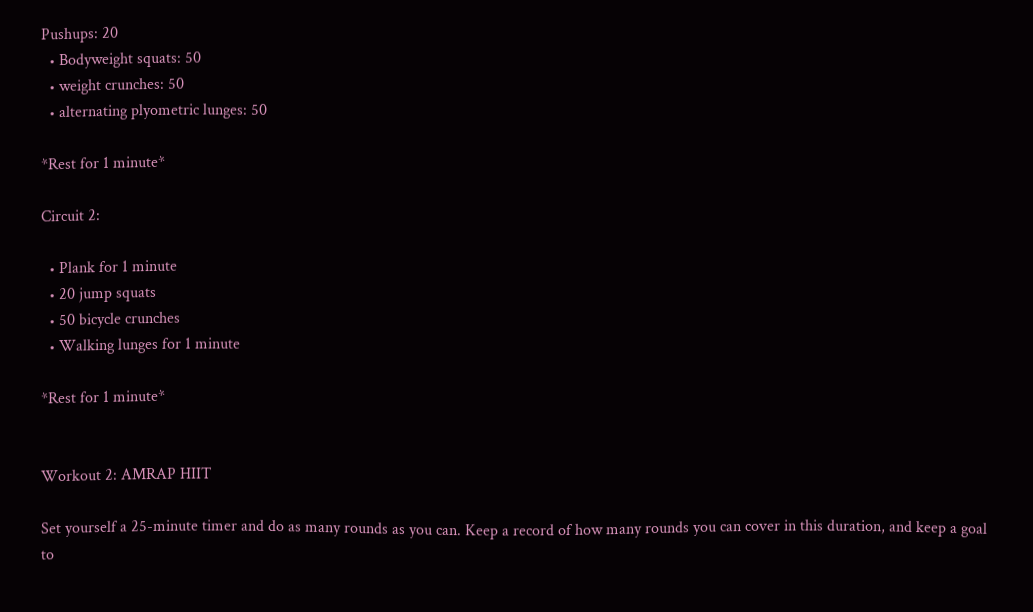Pushups: 20
  • Bodyweight squats: 50
  • weight crunches: 50
  • alternating plyometric lunges: 50

*Rest for 1 minute*

Circuit 2:

  • Plank for 1 minute
  • 20 jump squats
  • 50 bicycle crunches
  • Walking lunges for 1 minute

*Rest for 1 minute*


Workout 2: AMRAP HIIT

Set yourself a 25-minute timer and do as many rounds as you can. Keep a record of how many rounds you can cover in this duration, and keep a goal to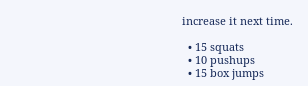increase it next time.

  • 15 squats
  • 10 pushups
  • 15 box jumps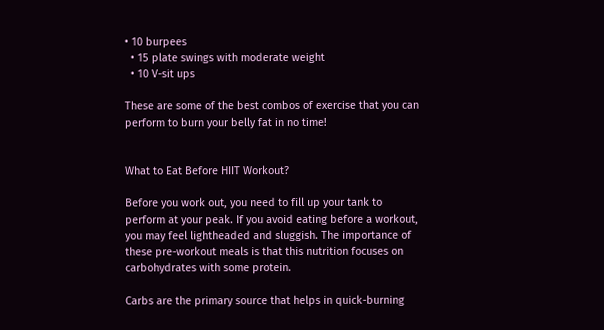• 10 burpees
  • 15 plate swings with moderate weight
  • 10 V-sit ups

These are some of the best combos of exercise that you can perform to burn your belly fat in no time!


What to Eat Before HIIT Workout?

Before you work out, you need to fill up your tank to perform at your peak. If you avoid eating before a workout, you may feel lightheaded and sluggish. The importance of these pre-workout meals is that this nutrition focuses on carbohydrates with some protein.

Carbs are the primary source that helps in quick-burning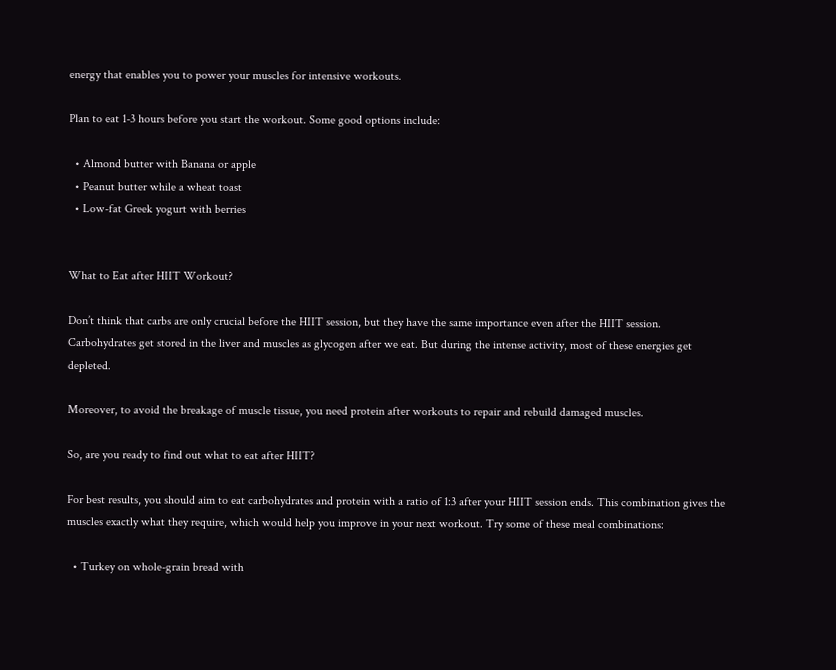energy that enables you to power your muscles for intensive workouts.

Plan to eat 1-3 hours before you start the workout. Some good options include:

  • Almond butter with Banana or apple
  • Peanut butter while a wheat toast
  • Low-fat Greek yogurt with berries


What to Eat after HIIT Workout?

Don’t think that carbs are only crucial before the HIIT session, but they have the same importance even after the HIIT session. Carbohydrates get stored in the liver and muscles as glycogen after we eat. But during the intense activity, most of these energies get depleted.

Moreover, to avoid the breakage of muscle tissue, you need protein after workouts to repair and rebuild damaged muscles.

So, are you ready to find out what to eat after HIIT?

For best results, you should aim to eat carbohydrates and protein with a ratio of 1:3 after your HIIT session ends. This combination gives the muscles exactly what they require, which would help you improve in your next workout. Try some of these meal combinations:

  • Turkey on whole-grain bread with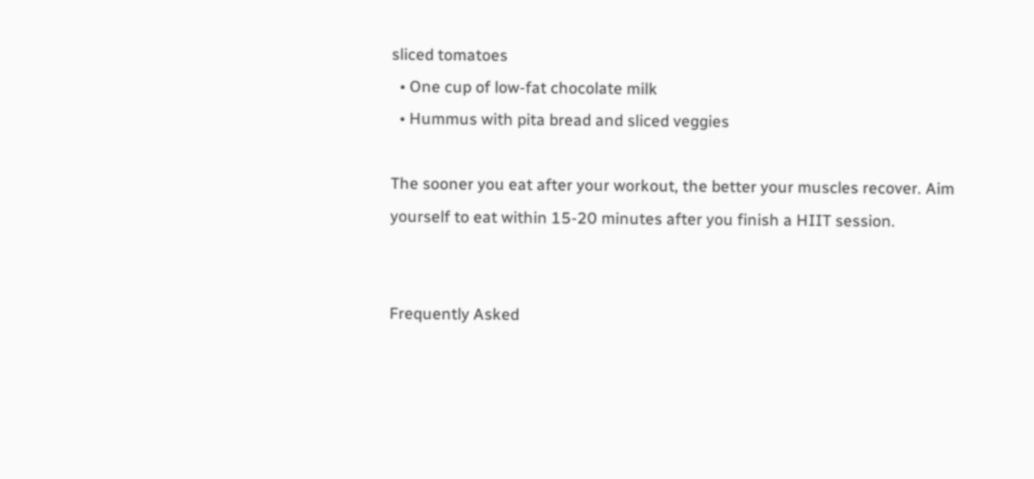sliced tomatoes
  • One cup of low-fat chocolate milk
  • Hummus with pita bread and sliced veggies

The sooner you eat after your workout, the better your muscles recover. Aim yourself to eat within 15-20 minutes after you finish a HIIT session.


Frequently Asked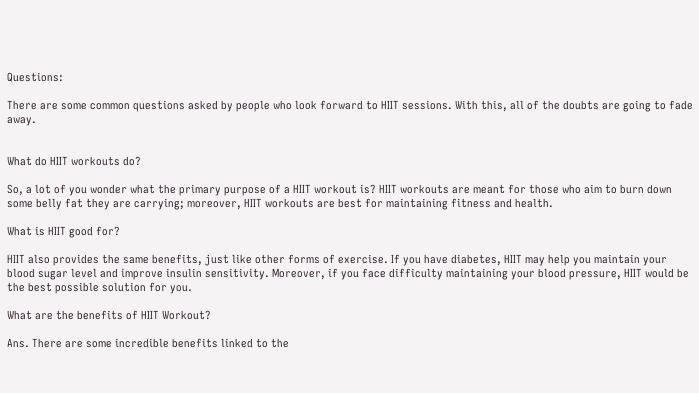Questions:

There are some common questions asked by people who look forward to HIIT sessions. With this, all of the doubts are going to fade away.


What do HIIT workouts do?

So, a lot of you wonder what the primary purpose of a HIIT workout is? HIIT workouts are meant for those who aim to burn down some belly fat they are carrying; moreover, HIIT workouts are best for maintaining fitness and health.

What is HIIT good for?

HIIT also provides the same benefits, just like other forms of exercise. If you have diabetes, HIIT may help you maintain your blood sugar level and improve insulin sensitivity. Moreover, if you face difficulty maintaining your blood pressure, HIIT would be the best possible solution for you.

What are the benefits of HIIT Workout?

Ans. There are some incredible benefits linked to the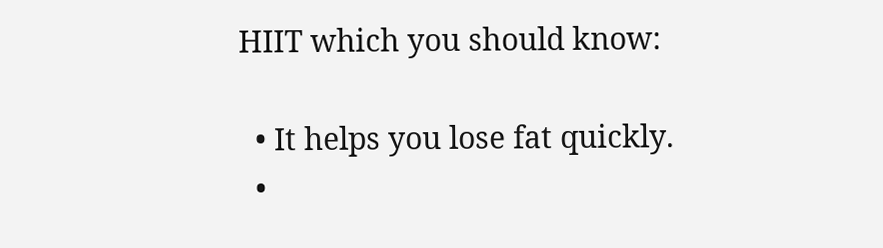HIIT which you should know:

  • It helps you lose fat quickly.
  •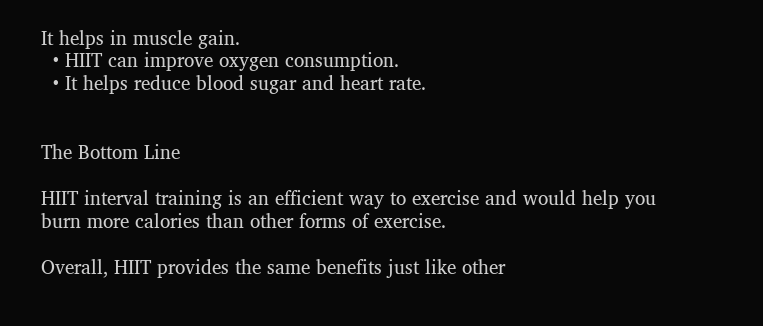It helps in muscle gain.
  • HIIT can improve oxygen consumption.
  • It helps reduce blood sugar and heart rate.


The Bottom Line

HIIT interval training is an efficient way to exercise and would help you burn more calories than other forms of exercise.

Overall, HIIT provides the same benefits just like other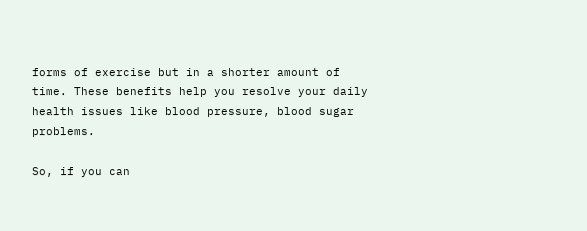forms of exercise but in a shorter amount of time. These benefits help you resolve your daily health issues like blood pressure, blood sugar problems.

So, if you can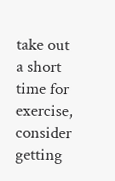take out a short time for exercise, consider getting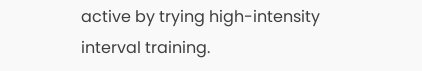active by trying high-intensity interval training.